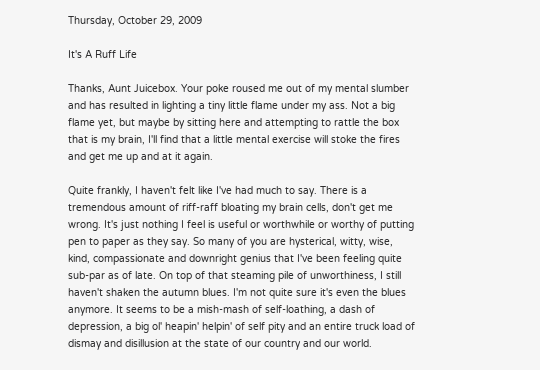Thursday, October 29, 2009

It's A Ruff Life

Thanks, Aunt Juicebox. Your poke roused me out of my mental slumber and has resulted in lighting a tiny little flame under my ass. Not a big flame yet, but maybe by sitting here and attempting to rattle the box that is my brain, I'll find that a little mental exercise will stoke the fires and get me up and at it again.

Quite frankly, I haven't felt like I've had much to say. There is a tremendous amount of riff-raff bloating my brain cells, don't get me wrong. It's just nothing I feel is useful or worthwhile or worthy of putting pen to paper as they say. So many of you are hysterical, witty, wise, kind, compassionate and downright genius that I've been feeling quite sub-par as of late. On top of that steaming pile of unworthiness, I still haven't shaken the autumn blues. I'm not quite sure it's even the blues anymore. It seems to be a mish-mash of self-loathing, a dash of depression, a big ol' heapin' helpin' of self pity and an entire truck load of dismay and disillusion at the state of our country and our world.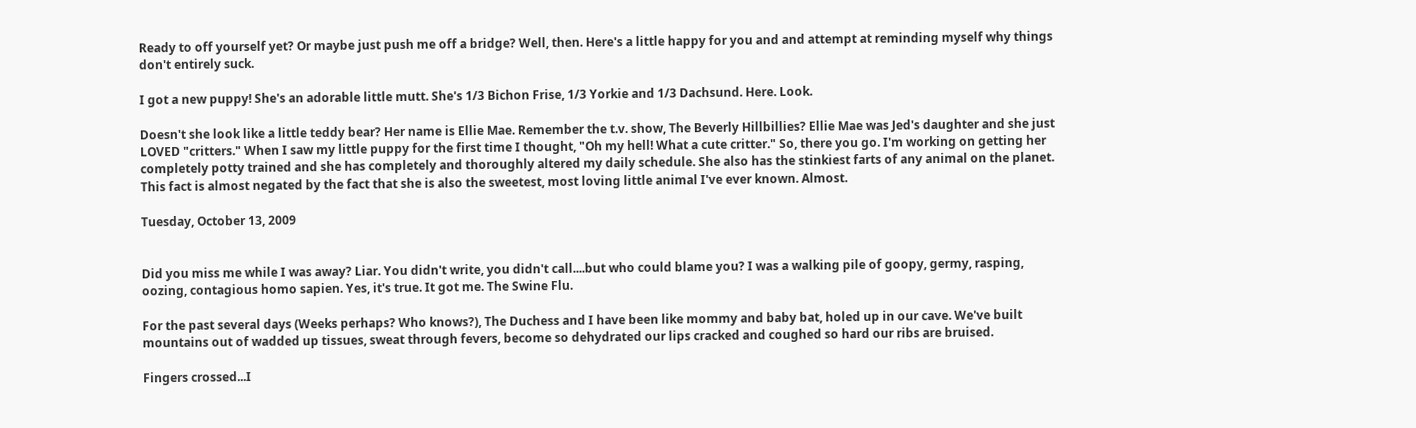Ready to off yourself yet? Or maybe just push me off a bridge? Well, then. Here's a little happy for you and and attempt at reminding myself why things don't entirely suck.

I got a new puppy! She's an adorable little mutt. She's 1/3 Bichon Frise, 1/3 Yorkie and 1/3 Dachsund. Here. Look.

Doesn't she look like a little teddy bear? Her name is Ellie Mae. Remember the t.v. show, The Beverly Hillbillies? Ellie Mae was Jed's daughter and she just LOVED "critters." When I saw my little puppy for the first time I thought, "Oh my hell! What a cute critter." So, there you go. I'm working on getting her completely potty trained and she has completely and thoroughly altered my daily schedule. She also has the stinkiest farts of any animal on the planet. This fact is almost negated by the fact that she is also the sweetest, most loving little animal I've ever known. Almost.

Tuesday, October 13, 2009


Did you miss me while I was away? Liar. You didn't write, you didn't call....but who could blame you? I was a walking pile of goopy, germy, rasping, oozing, contagious homo sapien. Yes, it's true. It got me. The Swine Flu.

For the past several days (Weeks perhaps? Who knows?), The Duchess and I have been like mommy and baby bat, holed up in our cave. We've built mountains out of wadded up tissues, sweat through fevers, become so dehydrated our lips cracked and coughed so hard our ribs are bruised.

Fingers crossed...I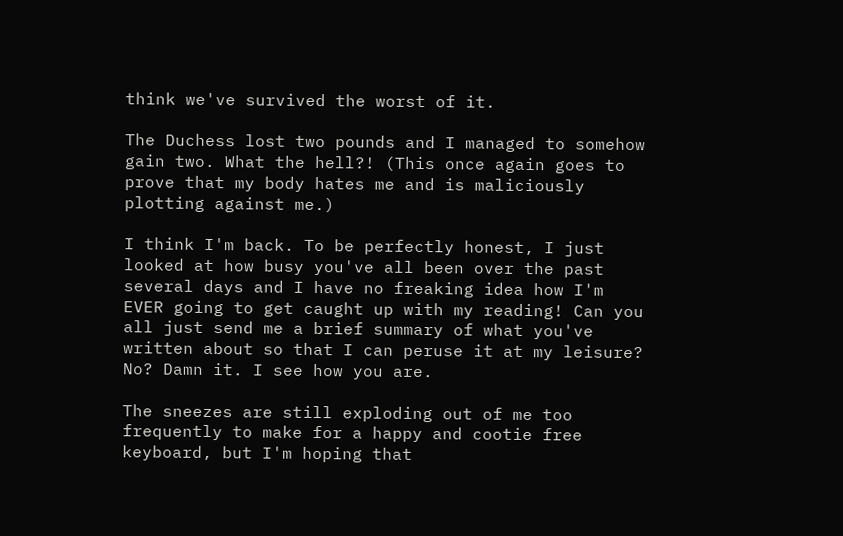think we've survived the worst of it.

The Duchess lost two pounds and I managed to somehow gain two. What the hell?! (This once again goes to prove that my body hates me and is maliciously plotting against me.)

I think I'm back. To be perfectly honest, I just looked at how busy you've all been over the past several days and I have no freaking idea how I'm EVER going to get caught up with my reading! Can you all just send me a brief summary of what you've written about so that I can peruse it at my leisure? No? Damn it. I see how you are.

The sneezes are still exploding out of me too frequently to make for a happy and cootie free keyboard, but I'm hoping that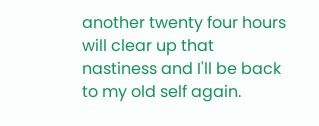another twenty four hours will clear up that nastiness and I'll be back to my old self again.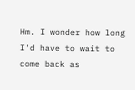Hm. I wonder how long I'd have to wait to come back as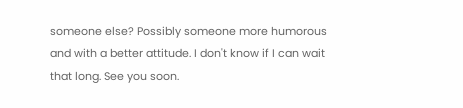someone else? Possibly someone more humorous and with a better attitude. I don't know if I can wait that long. See you soon.